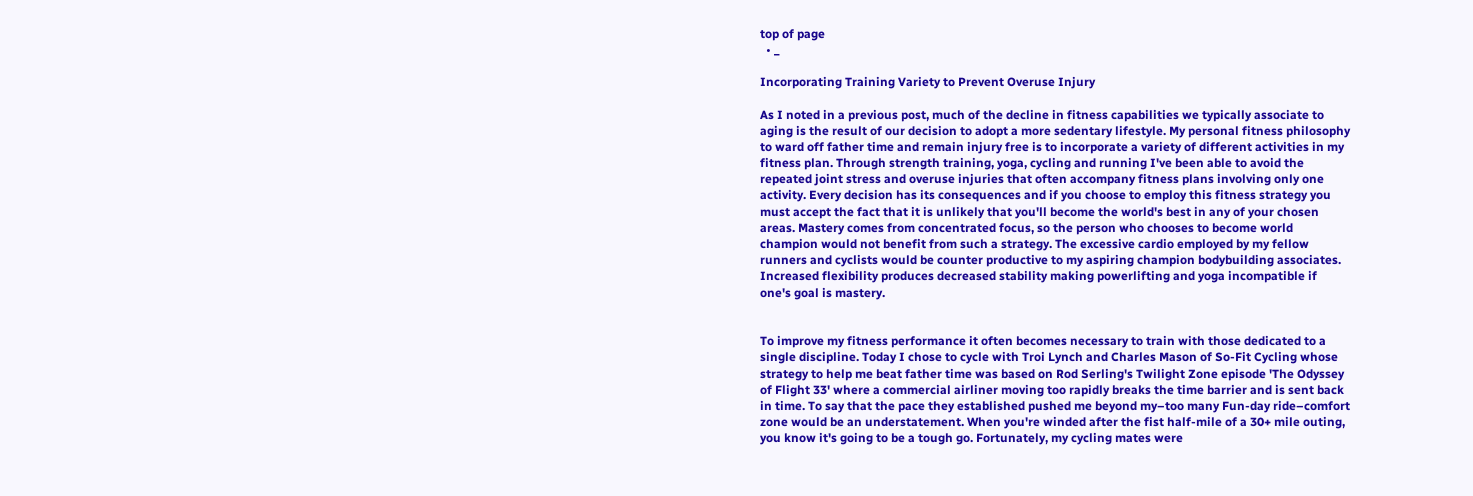top of page
  • _

Incorporating Training Variety to Prevent Overuse Injury

As I noted in a previous post, much of the decline in fitness capabilities we typically associate to aging is the result of our decision to adopt a more sedentary lifestyle. My personal fitness philosophy to ward off father time and remain injury free is to incorporate a variety of different activities in my fitness plan. Through strength training, yoga, cycling and running I've been able to avoid the repeated joint stress and overuse injuries that often accompany fitness plans involving only one activity. Every decision has its consequences and if you choose to employ this fitness strategy you must accept the fact that it is unlikely that you'll become the world's best in any of your chosen areas. Mastery comes from concentrated focus, so the person who chooses to become world champion would not benefit from such a strategy. The excessive cardio employed by my fellow runners and cyclists would be counter productive to my aspiring champion bodybuilding associates. Increased flexibility produces decreased stability making powerlifting and yoga incompatible if one's goal is mastery.


To improve my fitness performance it often becomes necessary to train with those dedicated to a single discipline. Today I chose to cycle with Troi Lynch and Charles Mason of So-Fit Cycling whose strategy to help me beat father time was based on Rod Serling's Twilight Zone episode 'The Odyssey of Flight 33' where a commercial airliner moving too rapidly breaks the time barrier and is sent back in time. To say that the pace they established pushed me beyond my–too many Fun-day ride–comfort zone would be an understatement. When you're winded after the fist half-mile of a 30+ mile outing, you know it's going to be a tough go. Fortunately, my cycling mates were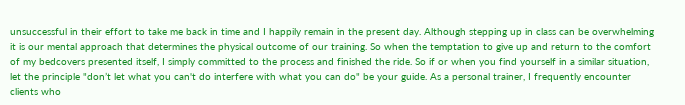unsuccessful in their effort to take me back in time and I happily remain in the present day. Although stepping up in class can be overwhelming it is our mental approach that determines the physical outcome of our training. So when the temptation to give up and return to the comfort of my bedcovers presented itself, I simply committed to the process and finished the ride. So if or when you find yourself in a similar situation, let the principle "don’t let what you can't do interfere with what you can do" be your guide. As a personal trainer, I frequently encounter clients who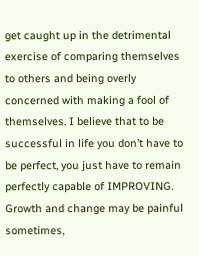get caught up in the detrimental exercise of comparing themselves to others and being overly concerned with making a fool of themselves. I believe that to be successful in life you don’t have to be perfect, you just have to remain perfectly capable of IMPROVING. Growth and change may be painful sometimes,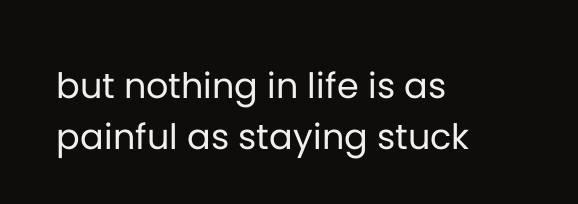but nothing in life is as painful as staying stuck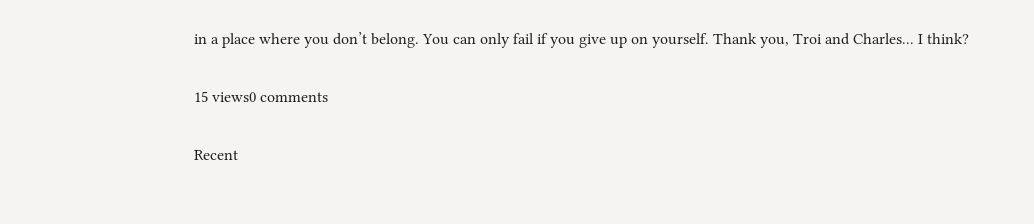in a place where you don’t belong. You can only fail if you give up on yourself. Thank you, Troi and Charles... I think?

15 views0 comments

Recent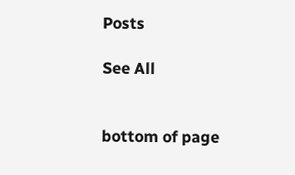Posts

See All


bottom of page